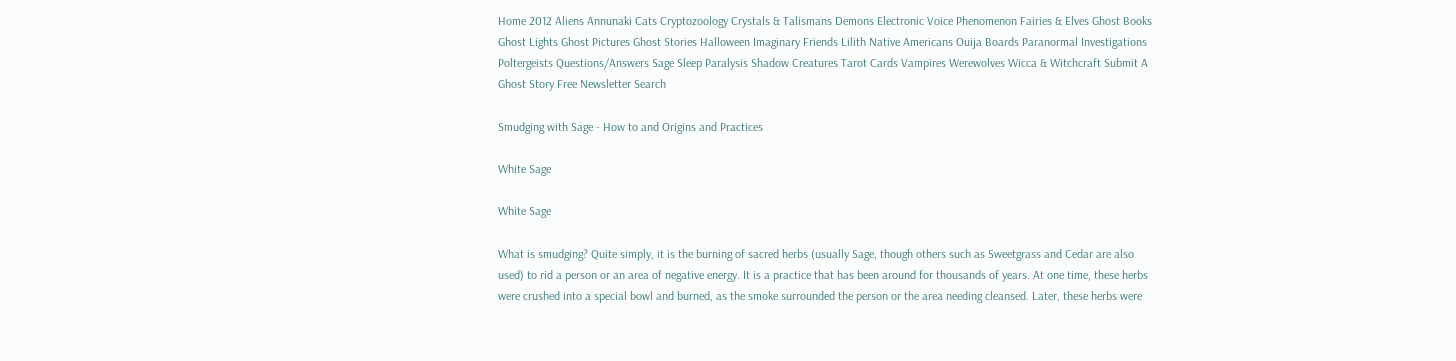Home 2012 Aliens Annunaki Cats Cryptozoology Crystals & Talismans Demons Electronic Voice Phenomenon Fairies & Elves Ghost Books Ghost Lights Ghost Pictures Ghost Stories Halloween Imaginary Friends Lilith Native Americans Ouija Boards Paranormal Investigations Poltergeists Questions/Answers Sage Sleep Paralysis Shadow Creatures Tarot Cards Vampires Werewolves Wicca & Witchcraft Submit A Ghost Story Free Newsletter Search

Smudging with Sage - How to and Origins and Practices

White Sage

White Sage

What is smudging? Quite simply, it is the burning of sacred herbs (usually Sage, though others such as Sweetgrass and Cedar are also used) to rid a person or an area of negative energy. It is a practice that has been around for thousands of years. At one time, these herbs were crushed into a special bowl and burned, as the smoke surrounded the person or the area needing cleansed. Later, these herbs were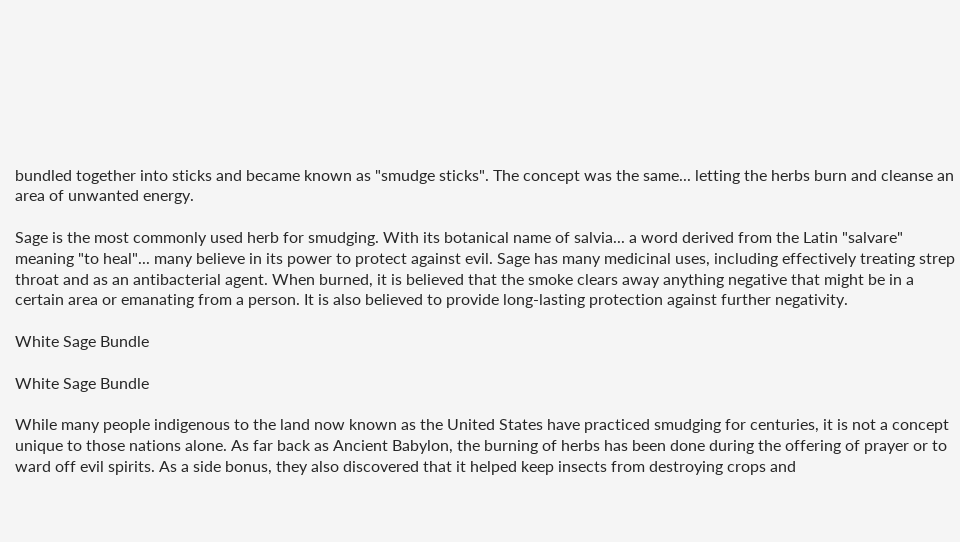bundled together into sticks and became known as "smudge sticks". The concept was the same... letting the herbs burn and cleanse an area of unwanted energy.

Sage is the most commonly used herb for smudging. With its botanical name of salvia... a word derived from the Latin "salvare" meaning "to heal"... many believe in its power to protect against evil. Sage has many medicinal uses, including effectively treating strep throat and as an antibacterial agent. When burned, it is believed that the smoke clears away anything negative that might be in a certain area or emanating from a person. It is also believed to provide long-lasting protection against further negativity.

White Sage Bundle

White Sage Bundle

While many people indigenous to the land now known as the United States have practiced smudging for centuries, it is not a concept unique to those nations alone. As far back as Ancient Babylon, the burning of herbs has been done during the offering of prayer or to ward off evil spirits. As a side bonus, they also discovered that it helped keep insects from destroying crops and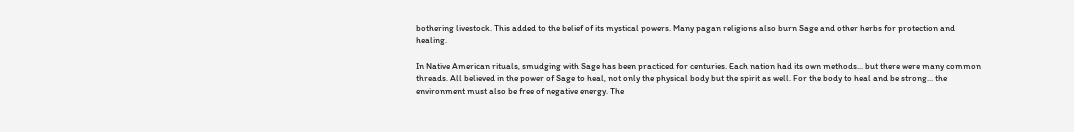bothering livestock. This added to the belief of its mystical powers. Many pagan religions also burn Sage and other herbs for protection and healing.

In Native American rituals, smudging with Sage has been practiced for centuries. Each nation had its own methods... but there were many common threads. All believed in the power of Sage to heal, not only the physical body but the spirit as well. For the body to heal and be strong... the environment must also be free of negative energy. The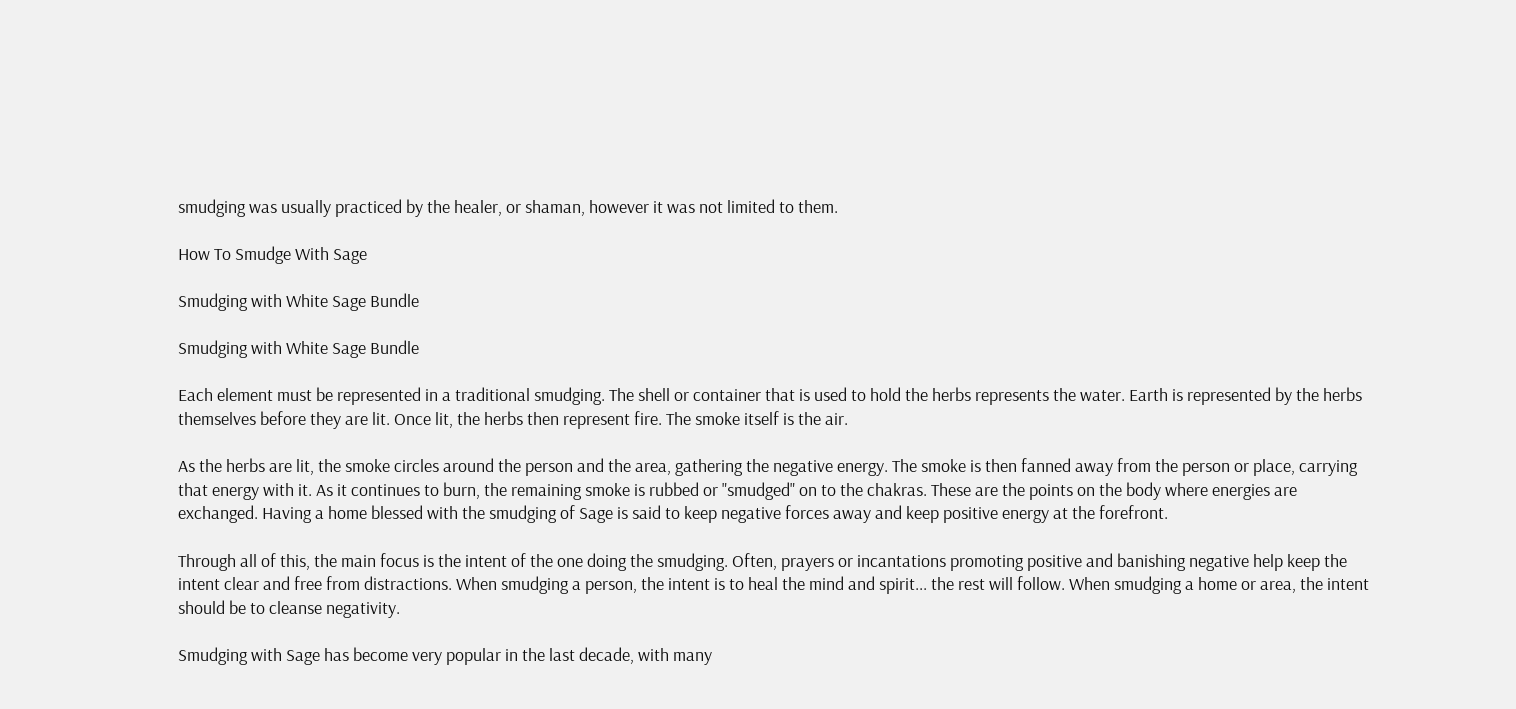smudging was usually practiced by the healer, or shaman, however it was not limited to them.

How To Smudge With Sage

Smudging with White Sage Bundle

Smudging with White Sage Bundle

Each element must be represented in a traditional smudging. The shell or container that is used to hold the herbs represents the water. Earth is represented by the herbs themselves before they are lit. Once lit, the herbs then represent fire. The smoke itself is the air.

As the herbs are lit, the smoke circles around the person and the area, gathering the negative energy. The smoke is then fanned away from the person or place, carrying that energy with it. As it continues to burn, the remaining smoke is rubbed or "smudged" on to the chakras. These are the points on the body where energies are exchanged. Having a home blessed with the smudging of Sage is said to keep negative forces away and keep positive energy at the forefront.

Through all of this, the main focus is the intent of the one doing the smudging. Often, prayers or incantations promoting positive and banishing negative help keep the intent clear and free from distractions. When smudging a person, the intent is to heal the mind and spirit... the rest will follow. When smudging a home or area, the intent should be to cleanse negativity.

Smudging with Sage has become very popular in the last decade, with many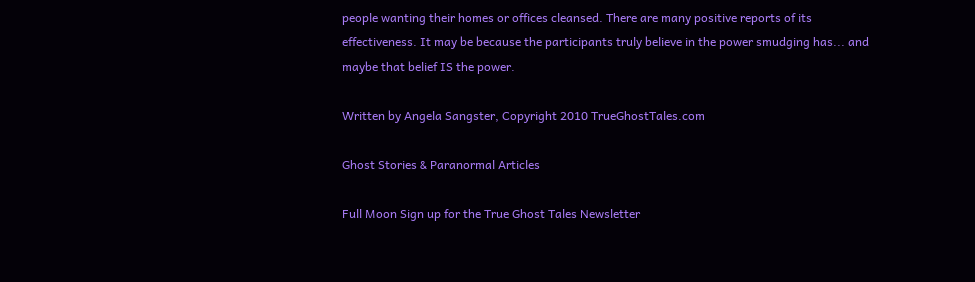people wanting their homes or offices cleansed. There are many positive reports of its effectiveness. It may be because the participants truly believe in the power smudging has... and maybe that belief IS the power.

Written by Angela Sangster, Copyright 2010 TrueGhostTales.com

Ghost Stories & Paranormal Articles

Full Moon Sign up for the True Ghost Tales Newsletter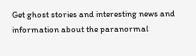Get ghost stories and interesting news and information about the paranormal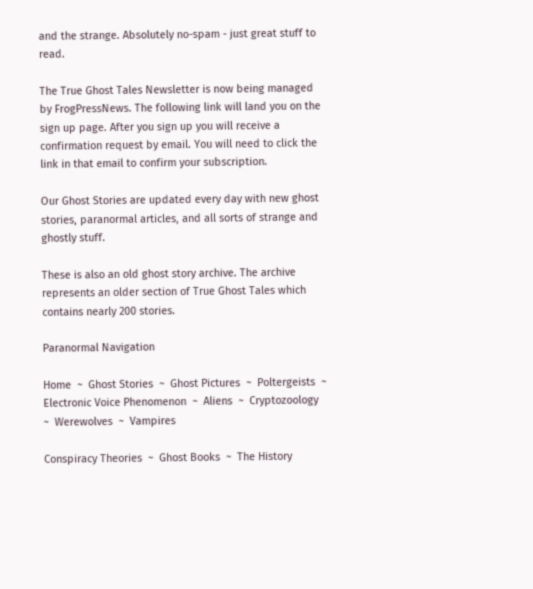and the strange. Absolutely no-spam - just great stuff to read.

The True Ghost Tales Newsletter is now being managed by FrogPressNews. The following link will land you on the sign up page. After you sign up you will receive a confirmation request by email. You will need to click the link in that email to confirm your subscription.

Our Ghost Stories are updated every day with new ghost stories, paranormal articles, and all sorts of strange and ghostly stuff.

These is also an old ghost story archive. The archive represents an older section of True Ghost Tales which contains nearly 200 stories.

Paranormal Navigation

Home  ~  Ghost Stories  ~  Ghost Pictures  ~  Poltergeists  ~  Electronic Voice Phenomenon  ~  Aliens  ~  Cryptozoology  ~  Werewolves  ~  Vampires

Conspiracy Theories  ~  Ghost Books  ~  The History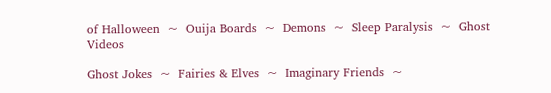of Halloween  ~  Ouija Boards  ~  Demons  ~  Sleep Paralysis  ~  Ghost Videos

Ghost Jokes  ~  Fairies & Elves  ~  Imaginary Friends  ~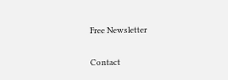Free Newsletter

Contact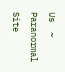Us  ~  Paranormal Site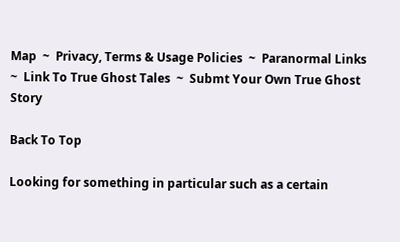Map  ~  Privacy, Terms & Usage Policies  ~  Paranormal Links  ~  Link To True Ghost Tales  ~  Submt Your Own True Ghost Story

Back To Top

Looking for something in particular such as a certain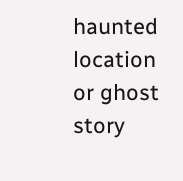haunted location or ghost story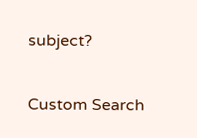subject?

Custom Search